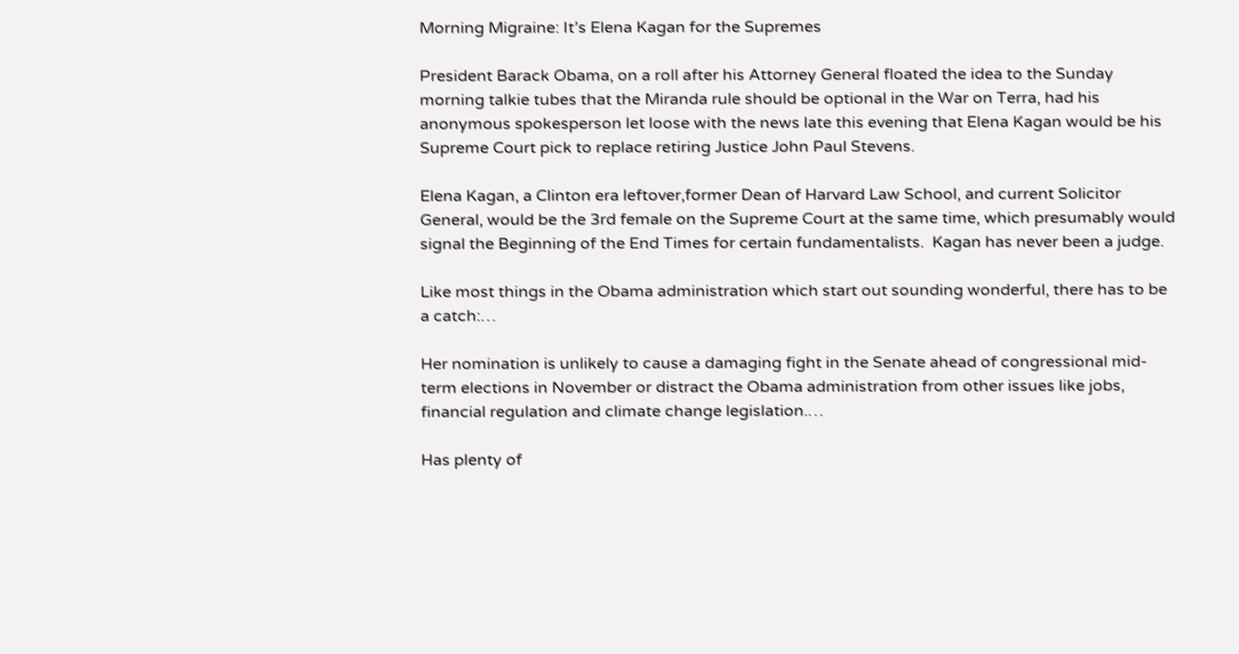Morning Migraine: It’s Elena Kagan for the Supremes

President Barack Obama, on a roll after his Attorney General floated the idea to the Sunday morning talkie tubes that the Miranda rule should be optional in the War on Terra, had his anonymous spokesperson let loose with the news late this evening that Elena Kagan would be his Supreme Court pick to replace retiring Justice John Paul Stevens.

Elena Kagan, a Clinton era leftover,former Dean of Harvard Law School, and current Solicitor General, would be the 3rd female on the Supreme Court at the same time, which presumably would signal the Beginning of the End Times for certain fundamentalists.  Kagan has never been a judge.

Like most things in the Obama administration which start out sounding wonderful, there has to be a catch:…

Her nomination is unlikely to cause a damaging fight in the Senate ahead of congressional mid-term elections in November or distract the Obama administration from other issues like jobs, financial regulation and climate change legislation.…

Has plenty of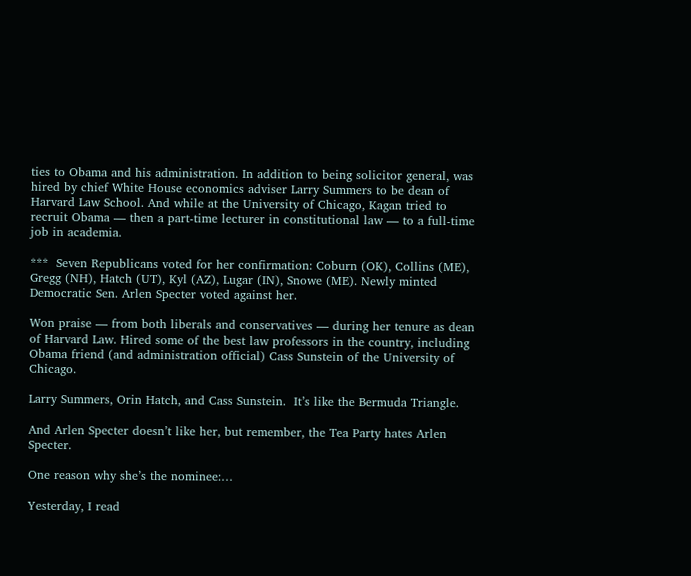ties to Obama and his administration. In addition to being solicitor general, was hired by chief White House economics adviser Larry Summers to be dean of Harvard Law School. And while at the University of Chicago, Kagan tried to recruit Obama — then a part-time lecturer in constitutional law — to a full-time job in academia.

***  Seven Republicans voted for her confirmation: Coburn (OK), Collins (ME), Gregg (NH), Hatch (UT), Kyl (AZ), Lugar (IN), Snowe (ME). Newly minted Democratic Sen. Arlen Specter voted against her.

Won praise — from both liberals and conservatives — during her tenure as dean of Harvard Law. Hired some of the best law professors in the country, including Obama friend (and administration official) Cass Sunstein of the University of Chicago.

Larry Summers, Orin Hatch, and Cass Sunstein.  It’s like the Bermuda Triangle.

And Arlen Specter doesn’t like her, but remember, the Tea Party hates Arlen Specter.

One reason why she’s the nominee:…

Yesterday, I read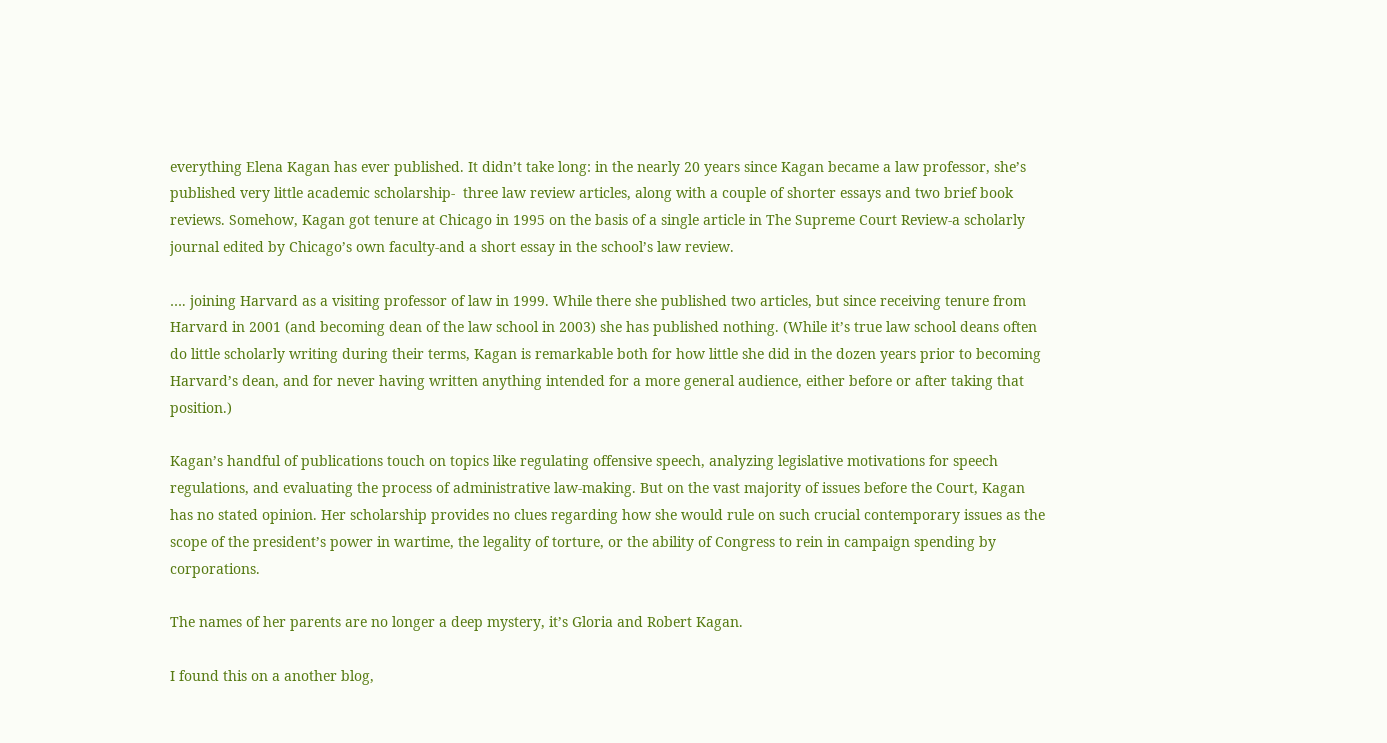everything Elena Kagan has ever published. It didn’t take long: in the nearly 20 years since Kagan became a law professor, she’s published very little academic scholarship-  three law review articles, along with a couple of shorter essays and two brief book reviews. Somehow, Kagan got tenure at Chicago in 1995 on the basis of a single article in The Supreme Court Review-a scholarly journal edited by Chicago’s own faculty-and a short essay in the school’s law review.

…. joining Harvard as a visiting professor of law in 1999. While there she published two articles, but since receiving tenure from Harvard in 2001 (and becoming dean of the law school in 2003) she has published nothing. (While it’s true law school deans often do little scholarly writing during their terms, Kagan is remarkable both for how little she did in the dozen years prior to becoming Harvard’s dean, and for never having written anything intended for a more general audience, either before or after taking that position.)

Kagan’s handful of publications touch on topics like regulating offensive speech, analyzing legislative motivations for speech regulations, and evaluating the process of administrative law-making. But on the vast majority of issues before the Court, Kagan has no stated opinion. Her scholarship provides no clues regarding how she would rule on such crucial contemporary issues as the scope of the president’s power in wartime, the legality of torture, or the ability of Congress to rein in campaign spending by corporations.

The names of her parents are no longer a deep mystery, it’s Gloria and Robert Kagan.

I found this on a another blog,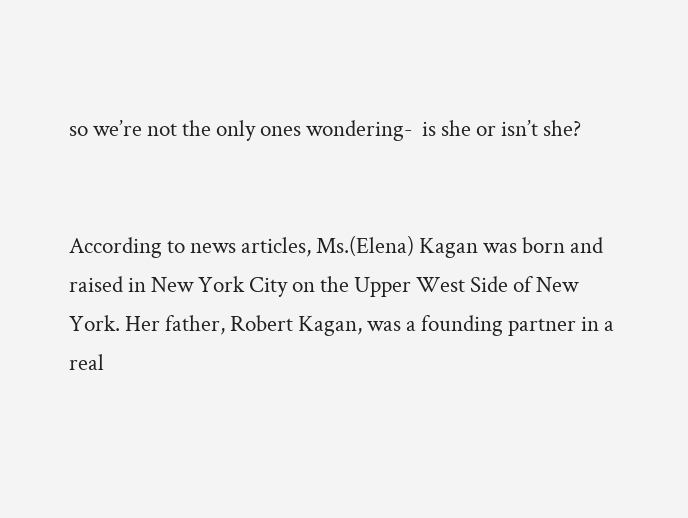so we’re not the only ones wondering-  is she or isn’t she?


According to news articles, Ms.(Elena) Kagan was born and raised in New York City on the Upper West Side of New York. Her father, Robert Kagan, was a founding partner in a real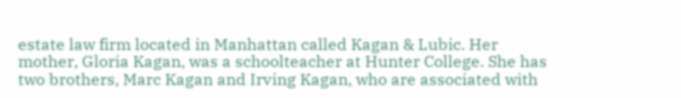estate law firm located in Manhattan called Kagan & Lubic. Her mother, Gloria Kagan, was a schoolteacher at Hunter College. She has two brothers, Marc Kagan and Irving Kagan, who are associated with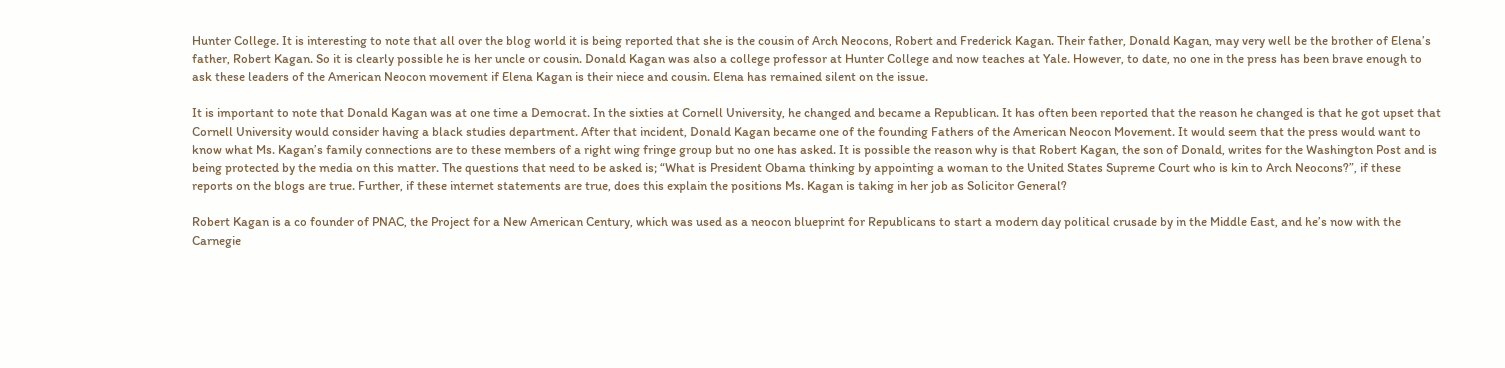Hunter College. It is interesting to note that all over the blog world it is being reported that she is the cousin of Arch Neocons, Robert and Frederick Kagan. Their father, Donald Kagan, may very well be the brother of Elena’s father, Robert Kagan. So it is clearly possible he is her uncle or cousin. Donald Kagan was also a college professor at Hunter College and now teaches at Yale. However, to date, no one in the press has been brave enough to ask these leaders of the American Neocon movement if Elena Kagan is their niece and cousin. Elena has remained silent on the issue.

It is important to note that Donald Kagan was at one time a Democrat. In the sixties at Cornell University, he changed and became a Republican. It has often been reported that the reason he changed is that he got upset that Cornell University would consider having a black studies department. After that incident, Donald Kagan became one of the founding Fathers of the American Neocon Movement. It would seem that the press would want to know what Ms. Kagan’s family connections are to these members of a right wing fringe group but no one has asked. It is possible the reason why is that Robert Kagan, the son of Donald, writes for the Washington Post and is being protected by the media on this matter. The questions that need to be asked is; “What is President Obama thinking by appointing a woman to the United States Supreme Court who is kin to Arch Neocons?”, if these reports on the blogs are true. Further, if these internet statements are true, does this explain the positions Ms. Kagan is taking in her job as Solicitor General?

Robert Kagan is a co founder of PNAC, the Project for a New American Century, which was used as a neocon blueprint for Republicans to start a modern day political crusade by in the Middle East, and he’s now with the Carnegie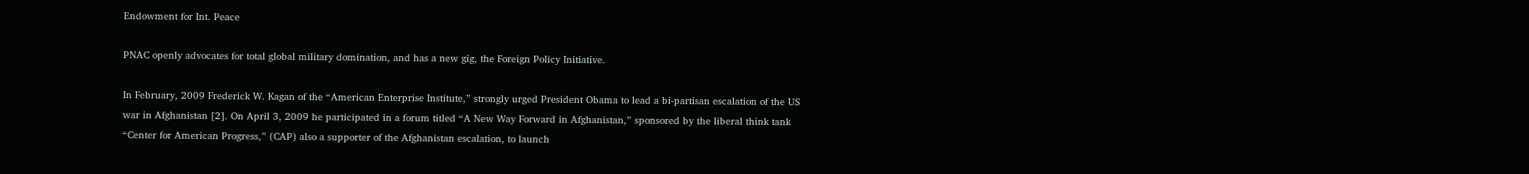Endowment for Int. Peace

PNAC openly advocates for total global military domination, and has a new gig, the Foreign Policy Initiative.

In February, 2009 Frederick W. Kagan of the “American Enterprise Institute,” strongly urged President Obama to lead a bi-partisan escalation of the US war in Afghanistan [2]. On April 3, 2009 he participated in a forum titled “A New Way Forward in Afghanistan,” sponsored by the liberal think tank “Center for American Progress,” (CAP) also a supporter of the Afghanistan escalation, to launch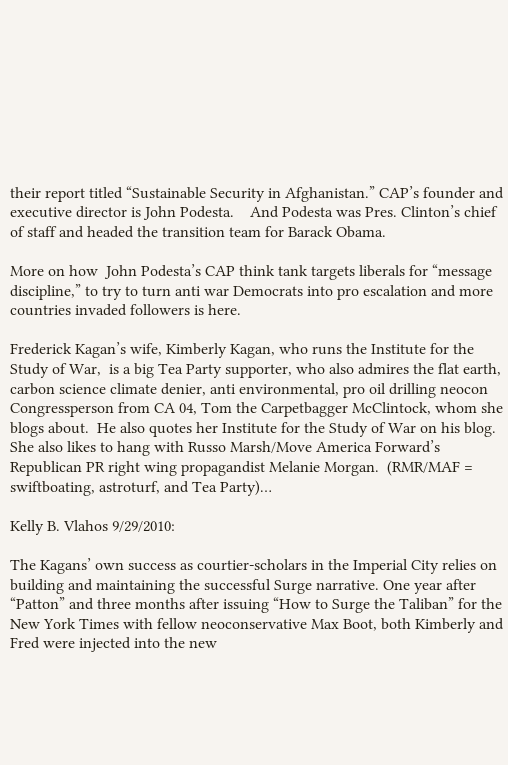their report titled “Sustainable Security in Afghanistan.” CAP’s founder and executive director is John Podesta.    And Podesta was Pres. Clinton’s chief of staff and headed the transition team for Barack Obama.

More on how  John Podesta’s CAP think tank targets liberals for “message discipline,” to try to turn anti war Democrats into pro escalation and more countries invaded followers is here.

Frederick Kagan’s wife, Kimberly Kagan, who runs the Institute for the Study of War,  is a big Tea Party supporter, who also admires the flat earth, carbon science climate denier, anti environmental, pro oil drilling neocon Congressperson from CA 04, Tom the Carpetbagger McClintock, whom she blogs about.  He also quotes her Institute for the Study of War on his blog.  She also likes to hang with Russo Marsh/Move America Forward’s Republican PR right wing propagandist Melanie Morgan.  (RMR/MAF = swiftboating, astroturf, and Tea Party)…

Kelly B. Vlahos 9/29/2010:

The Kagans’ own success as courtier-scholars in the Imperial City relies on building and maintaining the successful Surge narrative. One year after “Patton” and three months after issuing “How to Surge the Taliban” for the New York Times with fellow neoconservative Max Boot, both Kimberly and Fred were injected into the new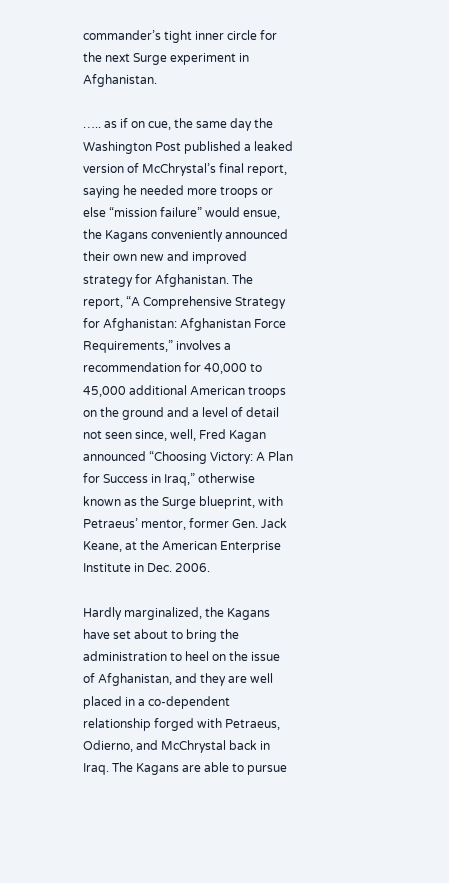commander’s tight inner circle for the next Surge experiment in Afghanistan.

….. as if on cue, the same day the Washington Post published a leaked version of McChrystal’s final report, saying he needed more troops or else “mission failure” would ensue, the Kagans conveniently announced their own new and improved strategy for Afghanistan. The report, “A Comprehensive Strategy for Afghanistan: Afghanistan Force Requirements,” involves a recommendation for 40,000 to 45,000 additional American troops on the ground and a level of detail not seen since, well, Fred Kagan announced “Choosing Victory: A Plan for Success in Iraq,” otherwise known as the Surge blueprint, with Petraeus’ mentor, former Gen. Jack Keane, at the American Enterprise Institute in Dec. 2006.

Hardly marginalized, the Kagans have set about to bring the administration to heel on the issue of Afghanistan, and they are well placed in a co-dependent relationship forged with Petraeus, Odierno, and McChrystal back in Iraq. The Kagans are able to pursue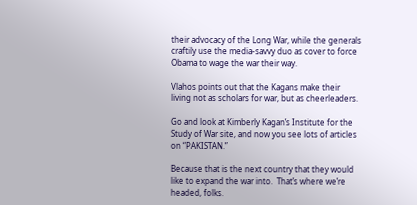their advocacy of the Long War, while the generals craftily use the media-savvy duo as cover to force Obama to wage the war their way.

Vlahos points out that the Kagans make their living not as scholars for war, but as cheerleaders.

Go and look at Kimberly Kagan’s Institute for the Study of War site, and now you see lots of articles on “PAKISTAN.”

Because that is the next country that they would like to expand the war into.  That’s where we’re headed, folks.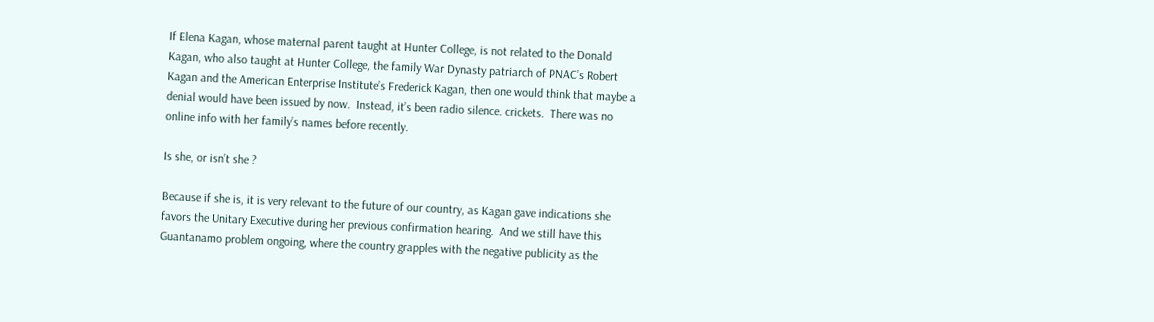If Elena Kagan, whose maternal parent taught at Hunter College, is not related to the Donald Kagan, who also taught at Hunter College, the family War Dynasty patriarch of PNAC’s Robert Kagan and the American Enterprise Institute’s Frederick Kagan, then one would think that maybe a denial would have been issued by now.  Instead, it’s been radio silence. crickets.  There was no online info with her family’s names before recently.

Is she, or isn’t she ?

Because if she is, it is very relevant to the future of our country, as Kagan gave indications she favors the Unitary Executive during her previous confirmation hearing.  And we still have this Guantanamo problem ongoing, where the country grapples with the negative publicity as the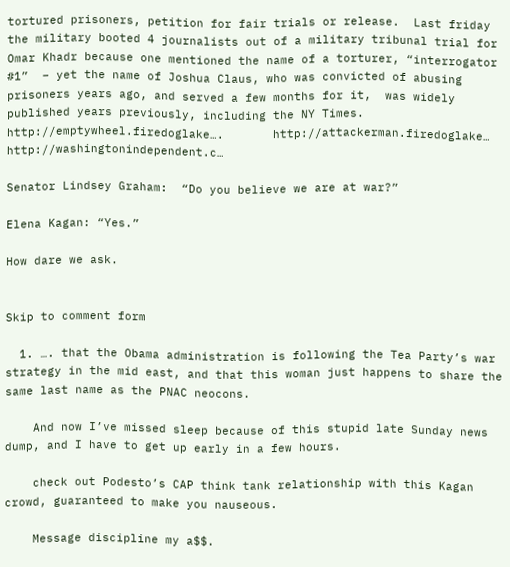tortured prisoners, petition for fair trials or release.  Last friday the military booted 4 journalists out of a military tribunal trial for Omar Khadr because one mentioned the name of a torturer, “interrogator #1”  – yet the name of Joshua Claus, who was convicted of abusing prisoners years ago, and served a few months for it,  was widely published years previously, including the NY Times.  http://emptywheel.firedoglake….       http://attackerman.firedoglake…   http://washingtonindependent.c…

Senator Lindsey Graham:  “Do you believe we are at war?”

Elena Kagan: “Yes.”

How dare we ask.


Skip to comment form

  1. …. that the Obama administration is following the Tea Party’s war strategy in the mid east, and that this woman just happens to share the same last name as the PNAC neocons.

    And now I’ve missed sleep because of this stupid late Sunday news dump, and I have to get up early in a few hours.

    check out Podesto’s CAP think tank relationship with this Kagan crowd, guaranteed to make you nauseous.

    Message discipline my a$$.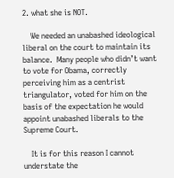2. what she is NOT.

    We needed an unabashed ideological liberal on the court to maintain its balance.  Many people who didn’t want to vote for Obama, correctly perceiving him as a centrist triangulator, voted for him on the basis of the expectation he would appoint unabashed liberals to the Supreme Court.

    It is for this reason I cannot understate the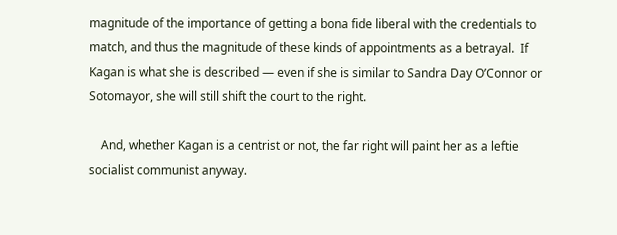magnitude of the importance of getting a bona fide liberal with the credentials to match, and thus the magnitude of these kinds of appointments as a betrayal.  If Kagan is what she is described — even if she is similar to Sandra Day O’Connor or Sotomayor, she will still shift the court to the right.

    And, whether Kagan is a centrist or not, the far right will paint her as a leftie socialist communist anyway.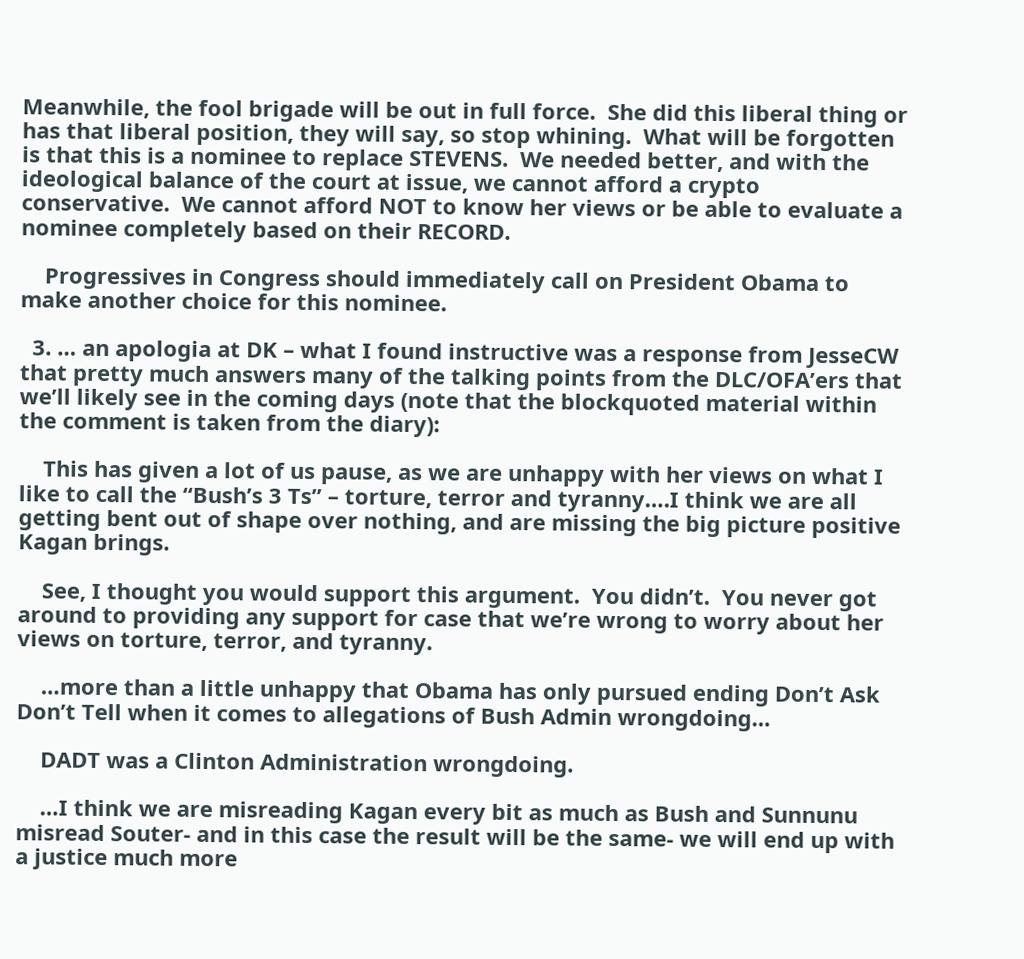Meanwhile, the fool brigade will be out in full force.  She did this liberal thing or has that liberal position, they will say, so stop whining.  What will be forgotten is that this is a nominee to replace STEVENS.  We needed better, and with the ideological balance of the court at issue, we cannot afford a crypto conservative.  We cannot afford NOT to know her views or be able to evaluate a nominee completely based on their RECORD.

    Progressives in Congress should immediately call on President Obama to make another choice for this nominee.

  3. … an apologia at DK – what I found instructive was a response from JesseCW that pretty much answers many of the talking points from the DLC/OFA’ers that we’ll likely see in the coming days (note that the blockquoted material within the comment is taken from the diary):

    This has given a lot of us pause, as we are unhappy with her views on what I like to call the “Bush’s 3 Ts” – torture, terror and tyranny….I think we are all getting bent out of shape over nothing, and are missing the big picture positive Kagan brings.

    See, I thought you would support this argument.  You didn’t.  You never got around to providing any support for case that we’re wrong to worry about her views on torture, terror, and tyranny.

    …more than a little unhappy that Obama has only pursued ending Don’t Ask Don’t Tell when it comes to allegations of Bush Admin wrongdoing…

    DADT was a Clinton Administration wrongdoing.

    …I think we are misreading Kagan every bit as much as Bush and Sunnunu misread Souter- and in this case the result will be the same- we will end up with a justice much more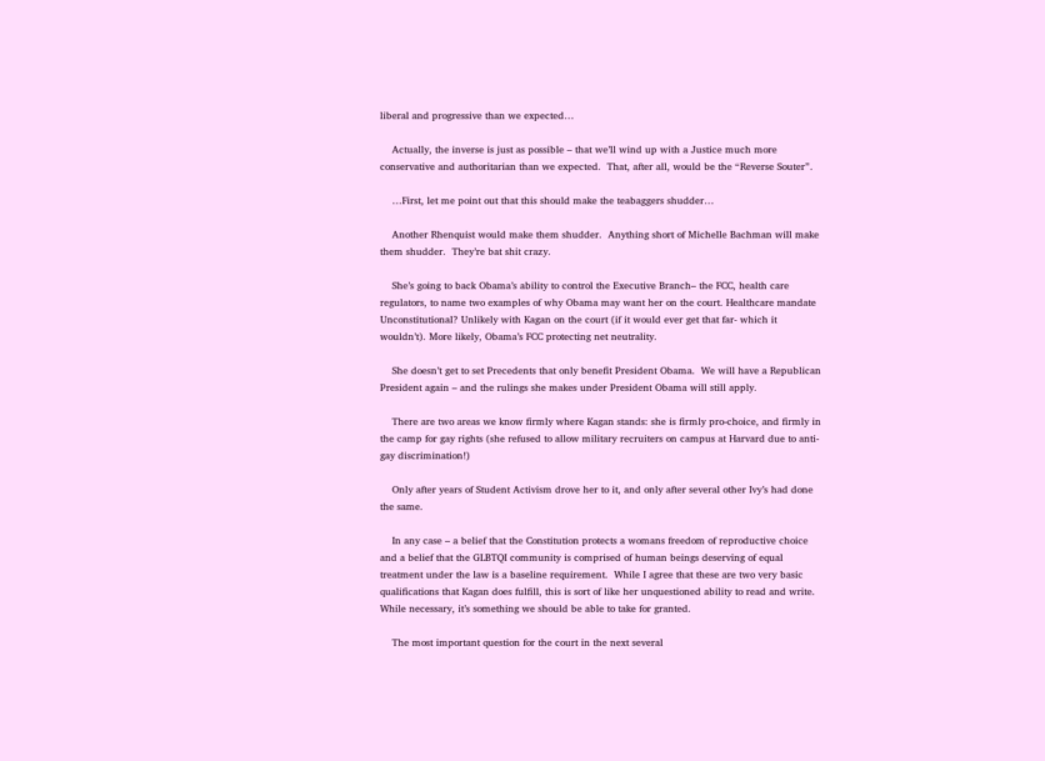liberal and progressive than we expected…

    Actually, the inverse is just as possible – that we’ll wind up with a Justice much more conservative and authoritarian than we expected.  That, after all, would be the “Reverse Souter”.

    …First, let me point out that this should make the teabaggers shudder…

    Another Rhenquist would make them shudder.  Anything short of Michelle Bachman will make them shudder.  They’re bat shit crazy.

    She’s going to back Obama’s ability to control the Executive Branch– the FCC, health care regulators, to name two examples of why Obama may want her on the court. Healthcare mandate Unconstitutional? Unlikely with Kagan on the court (if it would ever get that far- which it wouldn’t). More likely, Obama’s FCC protecting net neutrality.

    She doesn’t get to set Precedents that only benefit President Obama.  We will have a Republican President again – and the rulings she makes under President Obama will still apply.

    There are two areas we know firmly where Kagan stands: she is firmly pro-choice, and firmly in the camp for gay rights (she refused to allow military recruiters on campus at Harvard due to anti-gay discrimination!)

    Only after years of Student Activism drove her to it, and only after several other Ivy’s had done the same.

    In any case – a belief that the Constitution protects a womans freedom of reproductive choice and a belief that the GLBTQI community is comprised of human beings deserving of equal treatment under the law is a baseline requirement.  While I agree that these are two very basic qualifications that Kagan does fulfill, this is sort of like her unquestioned ability to read and write.  While necessary, it’s something we should be able to take for granted.

    The most important question for the court in the next several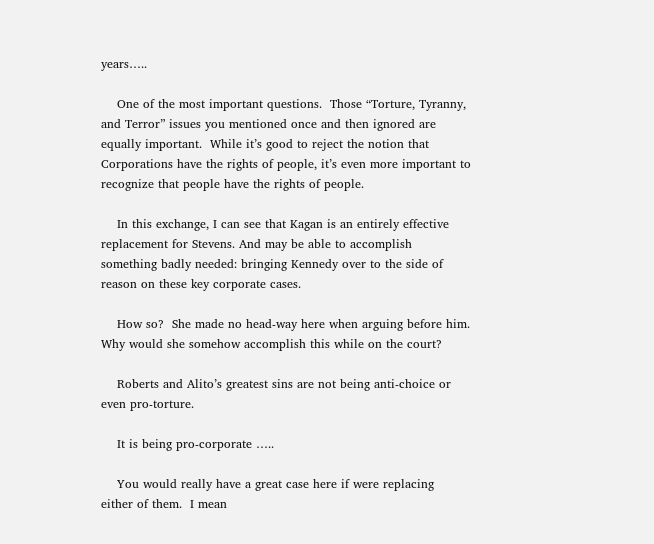years…..

    One of the most important questions.  Those “Torture, Tyranny, and Terror” issues you mentioned once and then ignored are equally important.  While it’s good to reject the notion that Corporations have the rights of people, it’s even more important to recognize that people have the rights of people.

    In this exchange, I can see that Kagan is an entirely effective replacement for Stevens. And may be able to accomplish something badly needed: bringing Kennedy over to the side of reason on these key corporate cases.

    How so?  She made no head-way here when arguing before him.  Why would she somehow accomplish this while on the court?

    Roberts and Alito’s greatest sins are not being anti-choice or even pro-torture.

    It is being pro-corporate …..

    You would really have a great case here if were replacing  either of them.  I mean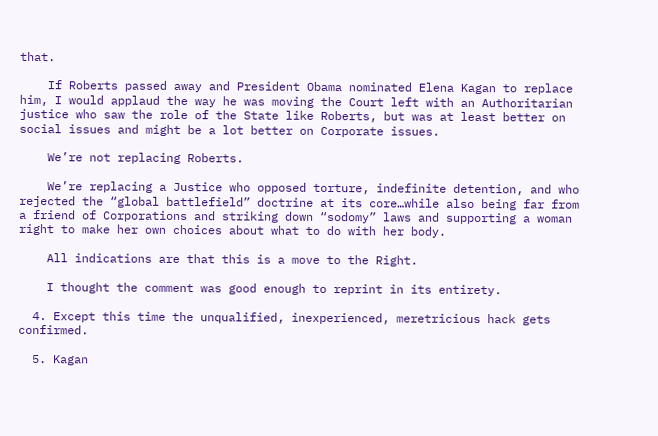that.

    If Roberts passed away and President Obama nominated Elena Kagan to replace him, I would applaud the way he was moving the Court left with an Authoritarian justice who saw the role of the State like Roberts, but was at least better on social issues and might be a lot better on Corporate issues.

    We’re not replacing Roberts.

    We’re replacing a Justice who opposed torture, indefinite detention, and who rejected the “global battlefield” doctrine at its core…while also being far from a friend of Corporations and striking down “sodomy” laws and supporting a woman right to make her own choices about what to do with her body.

    All indications are that this is a move to the Right.

    I thought the comment was good enough to reprint in its entirety.

  4. Except this time the unqualified, inexperienced, meretricious hack gets confirmed.

  5. Kagan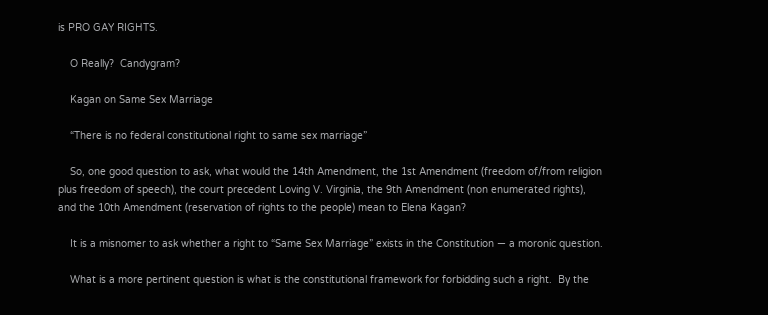is PRO GAY RIGHTS.

    O Really?  Candygram?

    Kagan on Same Sex Marriage

    “There is no federal constitutional right to same sex marriage”

    So, one good question to ask, what would the 14th Amendment, the 1st Amendment (freedom of/from religion plus freedom of speech), the court precedent Loving V. Virginia, the 9th Amendment (non enumerated rights), and the 10th Amendment (reservation of rights to the people) mean to Elena Kagan?

    It is a misnomer to ask whether a right to “Same Sex Marriage” exists in the Constitution — a moronic question.

    What is a more pertinent question is what is the constitutional framework for forbidding such a right.  By the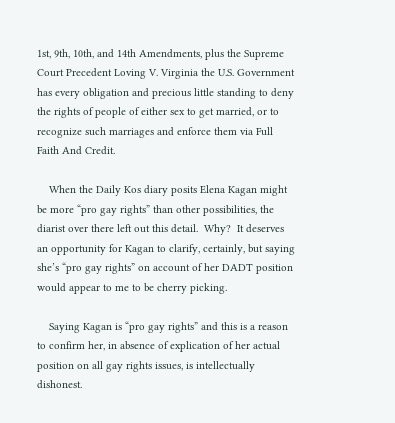1st, 9th, 10th, and 14th Amendments, plus the Supreme Court Precedent Loving V. Virginia the U.S. Government has every obligation and precious little standing to deny the rights of people of either sex to get married, or to recognize such marriages and enforce them via Full Faith And Credit.

    When the Daily Kos diary posits Elena Kagan might be more “pro gay rights” than other possibilities, the diarist over there left out this detail.  Why?  It deserves an opportunity for Kagan to clarify, certainly, but saying she’s “pro gay rights” on account of her DADT position would appear to me to be cherry picking.

    Saying Kagan is “pro gay rights” and this is a reason to confirm her, in absence of explication of her actual position on all gay rights issues, is intellectually dishonest.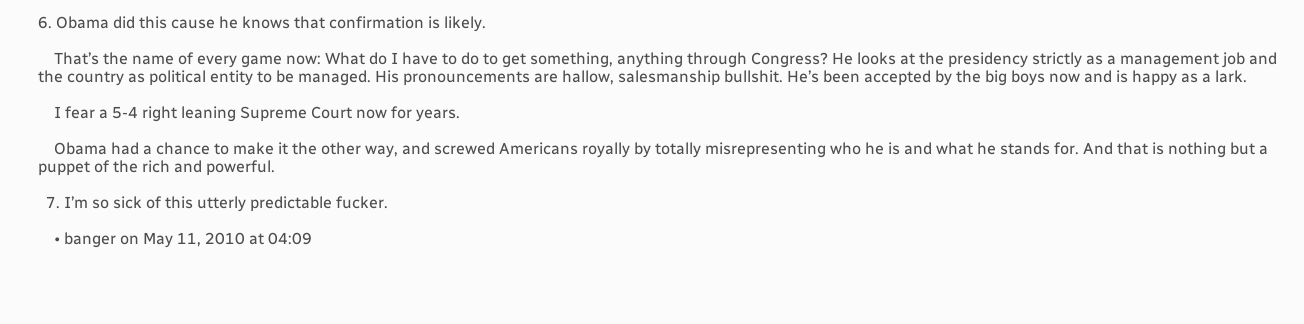6. Obama did this cause he knows that confirmation is likely.

    That’s the name of every game now: What do I have to do to get something, anything through Congress? He looks at the presidency strictly as a management job and the country as political entity to be managed. His pronouncements are hallow, salesmanship bullshit. He’s been accepted by the big boys now and is happy as a lark.

    I fear a 5-4 right leaning Supreme Court now for years.

    Obama had a chance to make it the other way, and screwed Americans royally by totally misrepresenting who he is and what he stands for. And that is nothing but a puppet of the rich and powerful.

  7. I’m so sick of this utterly predictable fucker.

    • banger on May 11, 2010 at 04:09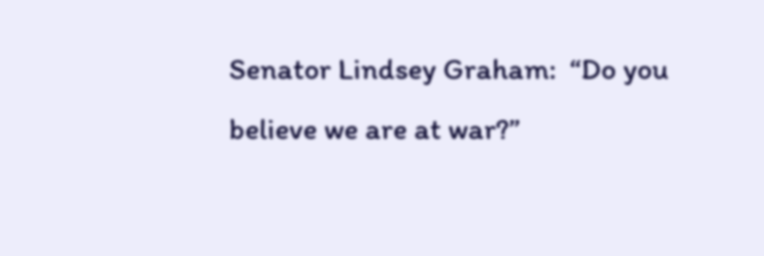Senator Lindsey Graham:  “Do you believe we are at war?”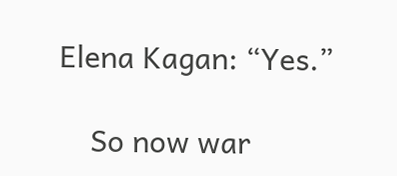Elena Kagan: “Yes.”

    So now war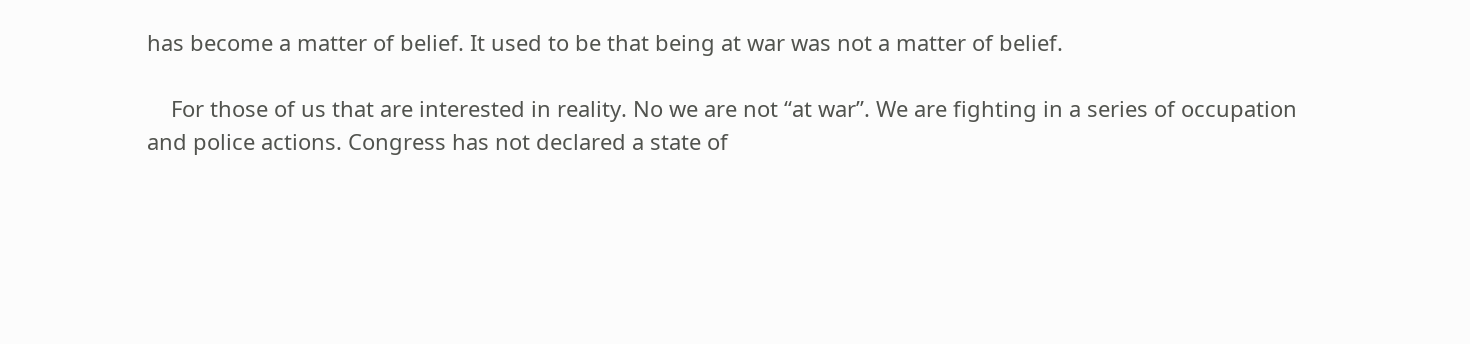has become a matter of belief. It used to be that being at war was not a matter of belief.

    For those of us that are interested in reality. No we are not “at war”. We are fighting in a series of occupation and police actions. Congress has not declared a state of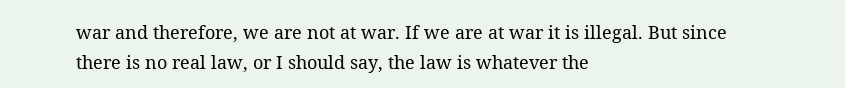war and therefore, we are not at war. If we are at war it is illegal. But since there is no real law, or I should say, the law is whatever the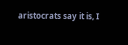aristocrats say it is, I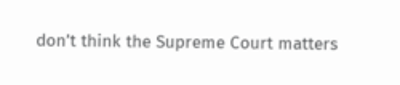don’t think the Supreme Court matters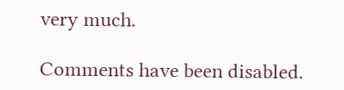very much.

Comments have been disabled.